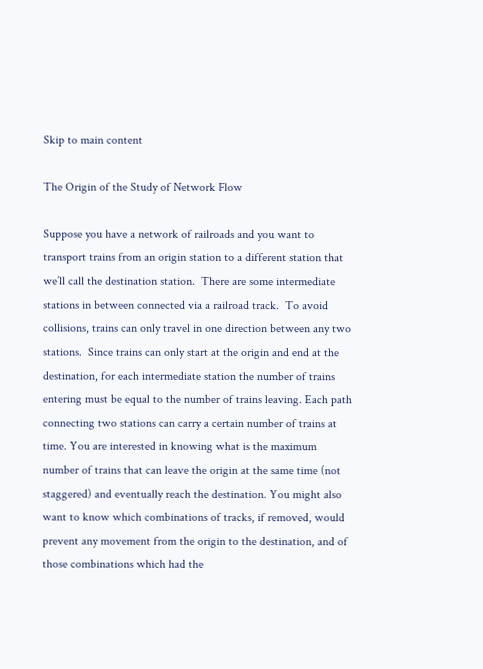Skip to main content

The Origin of the Study of Network Flow

Suppose you have a network of railroads and you want to transport trains from an origin station to a different station that we’ll call the destination station.  There are some intermediate stations in between connected via a railroad track.  To avoid collisions, trains can only travel in one direction between any two stations.  Since trains can only start at the origin and end at the destination, for each intermediate station the number of trains entering must be equal to the number of trains leaving. Each path connecting two stations can carry a certain number of trains at time. You are interested in knowing what is the maximum number of trains that can leave the origin at the same time (not staggered) and eventually reach the destination. You might also want to know which combinations of tracks, if removed, would prevent any movement from the origin to the destination, and of those combinations which had the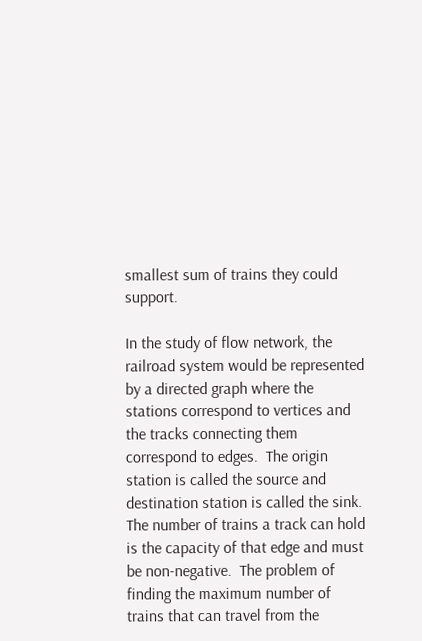smallest sum of trains they could support.

In the study of flow network, the railroad system would be represented by a directed graph where the stations correspond to vertices and the tracks connecting them correspond to edges.  The origin station is called the source and destination station is called the sink.  The number of trains a track can hold is the capacity of that edge and must be non-negative.  The problem of finding the maximum number of trains that can travel from the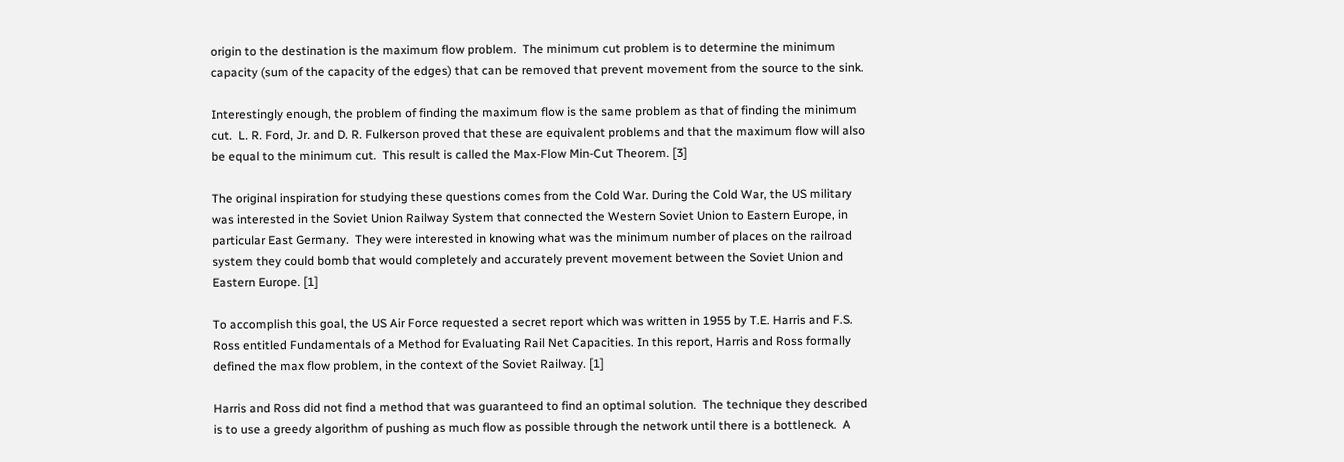origin to the destination is the maximum flow problem.  The minimum cut problem is to determine the minimum capacity (sum of the capacity of the edges) that can be removed that prevent movement from the source to the sink.

Interestingly enough, the problem of finding the maximum flow is the same problem as that of finding the minimum cut.  L. R. Ford, Jr. and D. R. Fulkerson proved that these are equivalent problems and that the maximum flow will also be equal to the minimum cut.  This result is called the Max-Flow Min-Cut Theorem. [3]

The original inspiration for studying these questions comes from the Cold War. During the Cold War, the US military was interested in the Soviet Union Railway System that connected the Western Soviet Union to Eastern Europe, in particular East Germany.  They were interested in knowing what was the minimum number of places on the railroad system they could bomb that would completely and accurately prevent movement between the Soviet Union and Eastern Europe. [1]

To accomplish this goal, the US Air Force requested a secret report which was written in 1955 by T.E. Harris and F.S. Ross entitled Fundamentals of a Method for Evaluating Rail Net Capacities. In this report, Harris and Ross formally defined the max flow problem, in the context of the Soviet Railway. [1]

Harris and Ross did not find a method that was guaranteed to find an optimal solution.  The technique they described is to use a greedy algorithm of pushing as much flow as possible through the network until there is a bottleneck.  A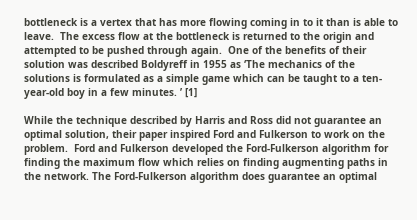bottleneck is a vertex that has more flowing coming in to it than is able to leave.  The excess flow at the bottleneck is returned to the origin and attempted to be pushed through again.  One of the benefits of their solution was described Boldyreff in 1955 as ‘The mechanics of the solutions is formulated as a simple game which can be taught to a ten-year-old boy in a few minutes. ’ [1]

While the technique described by Harris and Ross did not guarantee an optimal solution, their paper inspired Ford and Fulkerson to work on the problem.  Ford and Fulkerson developed the Ford-Fulkerson algorithm for finding the maximum flow which relies on finding augmenting paths in the network. The Ford-Fulkerson algorithm does guarantee an optimal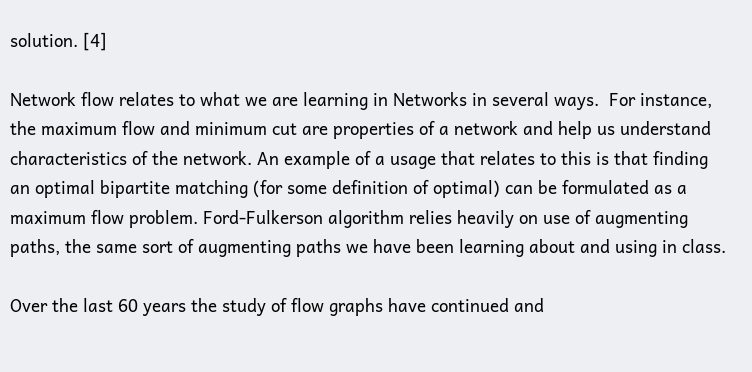solution. [4]

Network flow relates to what we are learning in Networks in several ways.  For instance, the maximum flow and minimum cut are properties of a network and help us understand characteristics of the network. An example of a usage that relates to this is that finding an optimal bipartite matching (for some definition of optimal) can be formulated as a maximum flow problem. Ford-Fulkerson algorithm relies heavily on use of augmenting paths, the same sort of augmenting paths we have been learning about and using in class.

Over the last 60 years the study of flow graphs have continued and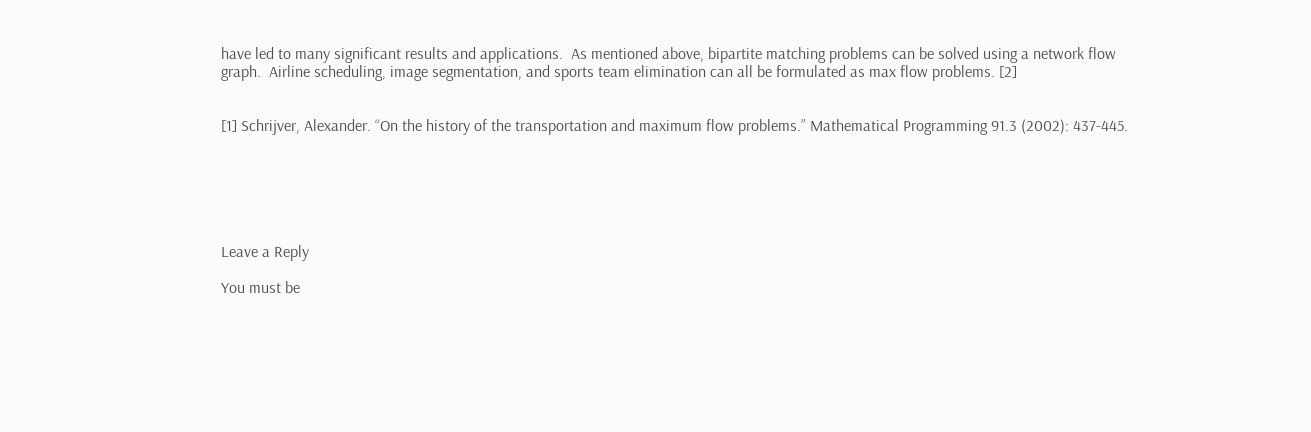have led to many significant results and applications.  As mentioned above, bipartite matching problems can be solved using a network flow graph.  Airline scheduling, image segmentation, and sports team elimination can all be formulated as max flow problems. [2]


[1] Schrijver, Alexander. “On the history of the transportation and maximum flow problems.” Mathematical Programming 91.3 (2002): 437-445.






Leave a Reply

You must be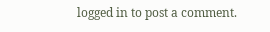logged in to post a comment.